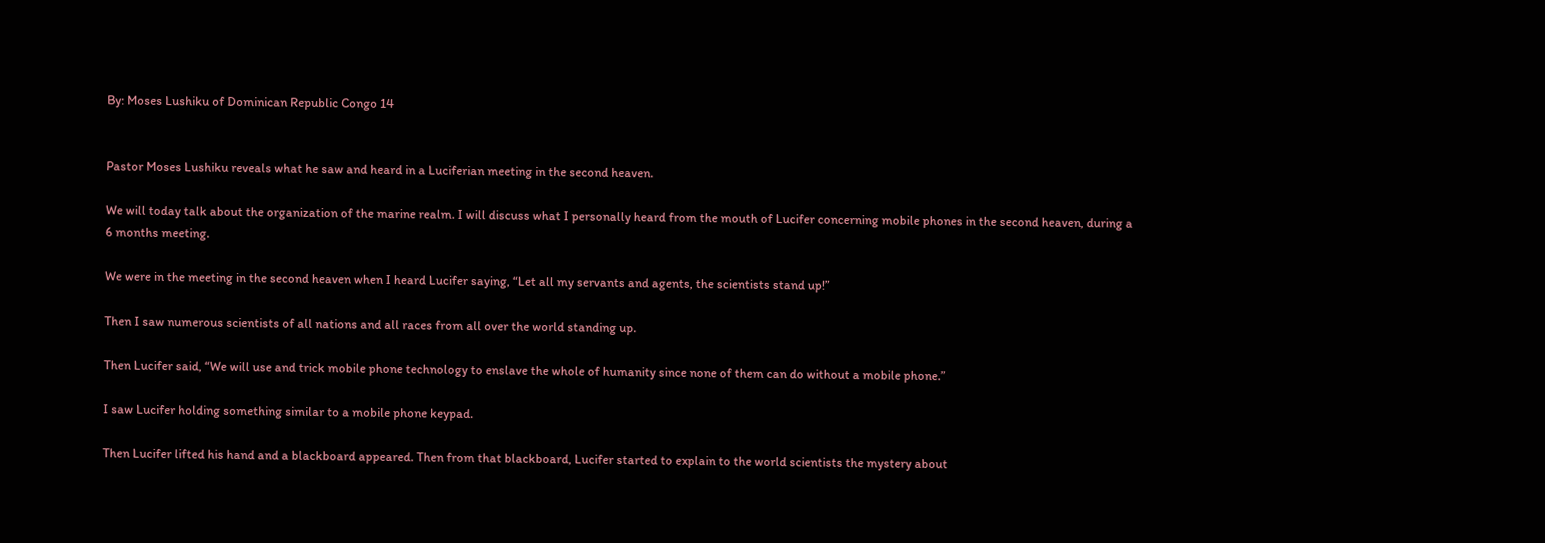By: Moses Lushiku of Dominican Republic Congo 14


Pastor Moses Lushiku reveals what he saw and heard in a Luciferian meeting in the second heaven.

We will today talk about the organization of the marine realm. I will discuss what I personally heard from the mouth of Lucifer concerning mobile phones in the second heaven, during a 6 months meeting.

We were in the meeting in the second heaven when I heard Lucifer saying, “Let all my servants and agents, the scientists stand up!”

Then I saw numerous scientists of all nations and all races from all over the world standing up.

Then Lucifer said, “We will use and trick mobile phone technology to enslave the whole of humanity since none of them can do without a mobile phone.”

I saw Lucifer holding something similar to a mobile phone keypad.

Then Lucifer lifted his hand and a blackboard appeared. Then from that blackboard, Lucifer started to explain to the world scientists the mystery about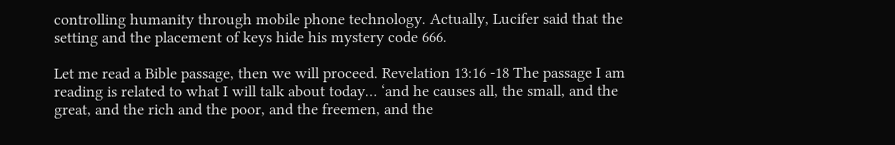controlling humanity through mobile phone technology. Actually, Lucifer said that the setting and the placement of keys hide his mystery code 666.

Let me read a Bible passage, then we will proceed. Revelation 13:16 -18 The passage I am reading is related to what I will talk about today… ‘and he causes all, the small, and the great, and the rich and the poor, and the freemen, and the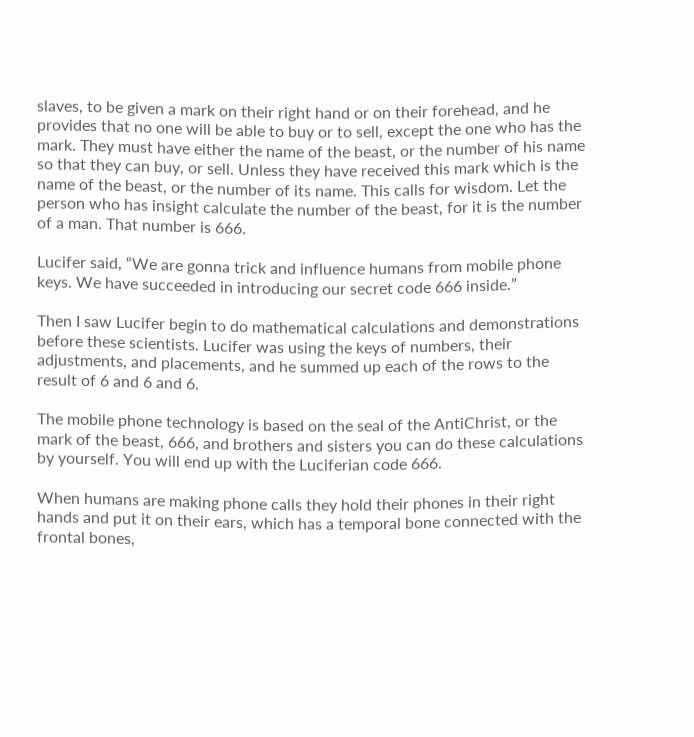slaves, to be given a mark on their right hand or on their forehead, and he provides that no one will be able to buy or to sell, except the one who has the mark. They must have either the name of the beast, or the number of his name so that they can buy, or sell. Unless they have received this mark which is the name of the beast, or the number of its name. This calls for wisdom. Let the person who has insight calculate the number of the beast, for it is the number of a man. That number is 666.

Lucifer said, “We are gonna trick and influence humans from mobile phone keys. We have succeeded in introducing our secret code 666 inside.”

Then I saw Lucifer begin to do mathematical calculations and demonstrations before these scientists. Lucifer was using the keys of numbers, their adjustments, and placements, and he summed up each of the rows to the result of 6 and 6 and 6.

The mobile phone technology is based on the seal of the AntiChrist, or the mark of the beast, 666, and brothers and sisters you can do these calculations by yourself. You will end up with the Luciferian code 666.

When humans are making phone calls they hold their phones in their right hands and put it on their ears, which has a temporal bone connected with the frontal bones,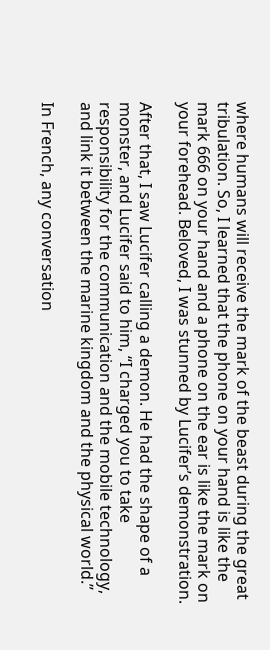where humans will receive the mark of the beast during the great tribulation. So, I learned that the phone on your hand is like the mark 666 on your hand and a phone on the ear is like the mark on your forehead. Beloved, I was stunned by Lucifer’s demonstration.

After that, I saw Lucifer calling a demon. He had the shape of a monster, and Lucifer said to him, “I charged you to take responsibility for the communication and the mobile technology, and link it between the marine kingdom and the physical world.”

In French, any conversation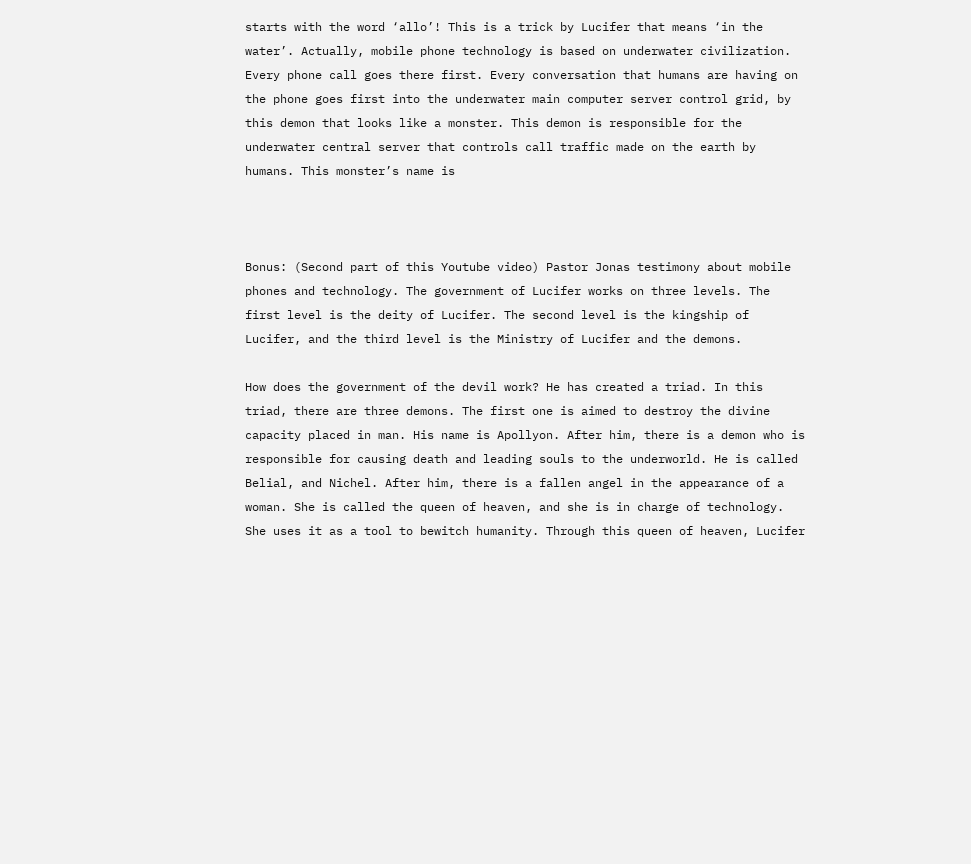starts with the word ‘allo’! This is a trick by Lucifer that means ‘in the water’. Actually, mobile phone technology is based on underwater civilization. Every phone call goes there first. Every conversation that humans are having on the phone goes first into the underwater main computer server control grid, by this demon that looks like a monster. This demon is responsible for the underwater central server that controls call traffic made on the earth by humans. This monster’s name is



Bonus: (Second part of this Youtube video) Pastor Jonas testimony about mobile phones and technology. The government of Lucifer works on three levels. The first level is the deity of Lucifer. The second level is the kingship of Lucifer, and the third level is the Ministry of Lucifer and the demons.

How does the government of the devil work? He has created a triad. In this triad, there are three demons. The first one is aimed to destroy the divine capacity placed in man. His name is Apollyon. After him, there is a demon who is responsible for causing death and leading souls to the underworld. He is called Belial, and Nichel. After him, there is a fallen angel in the appearance of a woman. She is called the queen of heaven, and she is in charge of technology. She uses it as a tool to bewitch humanity. Through this queen of heaven, Lucifer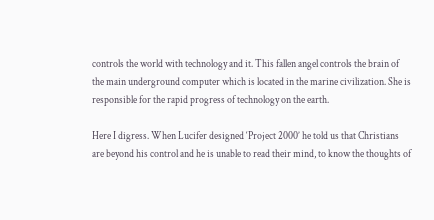controls the world with technology and it. This fallen angel controls the brain of the main underground computer which is located in the marine civilization. She is responsible for the rapid progress of technology on the earth.

Here I digress. When Lucifer designed ‘Project 2000’ he told us that Christians are beyond his control and he is unable to read their mind, to know the thoughts of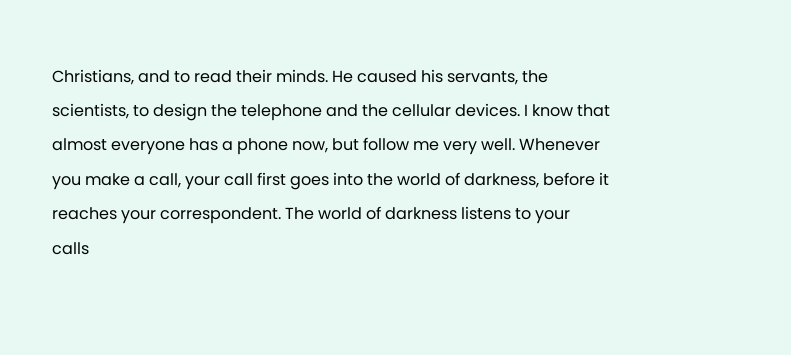Christians, and to read their minds. He caused his servants, the scientists, to design the telephone and the cellular devices. I know that almost everyone has a phone now, but follow me very well. Whenever you make a call, your call first goes into the world of darkness, before it reaches your correspondent. The world of darkness listens to your calls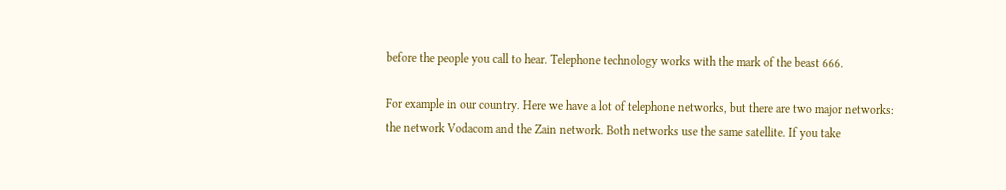before the people you call to hear. Telephone technology works with the mark of the beast 666.

For example in our country. Here we have a lot of telephone networks, but there are two major networks: the network Vodacom and the Zain network. Both networks use the same satellite. If you take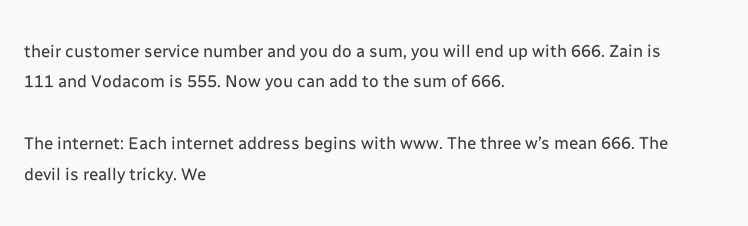their customer service number and you do a sum, you will end up with 666. Zain is 111 and Vodacom is 555. Now you can add to the sum of 666.

The internet: Each internet address begins with www. The three w’s mean 666. The devil is really tricky. We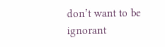don’t want to be ignorant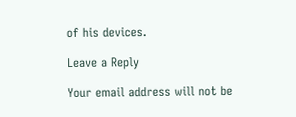of his devices.

Leave a Reply

Your email address will not be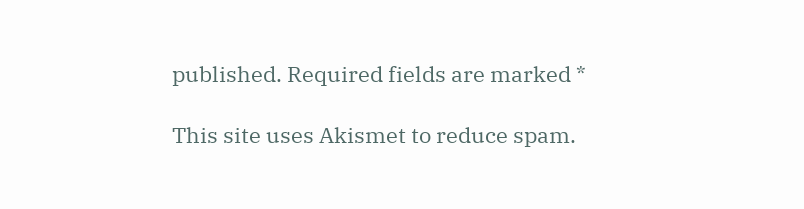published. Required fields are marked *

This site uses Akismet to reduce spam.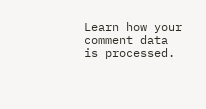Learn how your comment data is processed.